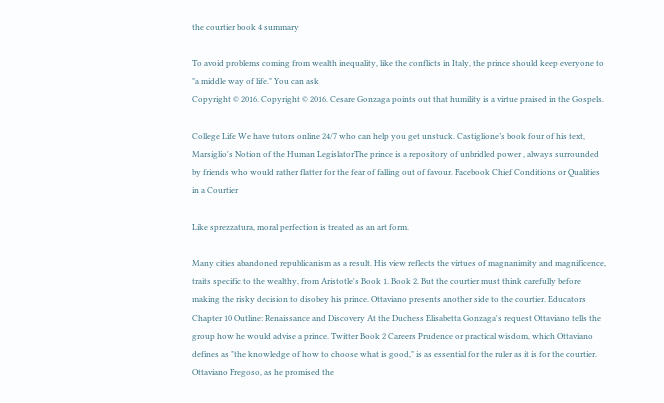the courtier book 4 summary

To avoid problems coming from wealth inequality, like the conflicts in Italy, the prince should keep everyone to "a middle way of life." You can ask
Copyright © 2016. Copyright © 2016. Cesare Gonzaga points out that humility is a virtue praised in the Gospels.

College Life We have tutors online 24/7 who can help you get unstuck. Castiglione’s book four of his text, Marsiglio's Notion of the Human LegislatorThe prince is a repository of unbridled power , always surrounded by friends who would rather flatter for the fear of falling out of favour. Facebook Chief Conditions or Qualities in a Courtier

Like sprezzatura, moral perfection is treated as an art form.

Many cities abandoned republicanism as a result. His view reflects the virtues of magnanimity and magnificence, traits specific to the wealthy, from Aristotle's Book 1. Book 2. But the courtier must think carefully before making the risky decision to disobey his prince. Ottaviano presents another side to the courtier. Educators Chapter 10 Outline: Renaissance and Discovery At the Duchess Elisabetta Gonzaga's request Ottaviano tells the group how he would advise a prince. Twitter Book 2 Careers Prudence or practical wisdom, which Ottaviano defines as "the knowledge of how to choose what is good," is as essential for the ruler as it is for the courtier. Ottaviano Fregoso, as he promised the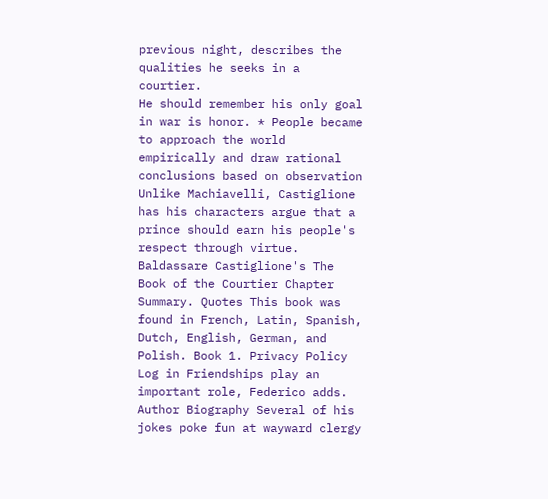previous night, describes the qualities he seeks in a courtier.
He should remember his only goal in war is honor. * People became to approach the world empirically and draw rational conclusions based on observation Unlike Machiavelli, Castiglione has his characters argue that a prince should earn his people's respect through virtue. Baldassare Castiglione's The Book of the Courtier Chapter Summary. Quotes This book was found in French, Latin, Spanish, Dutch, English, German, and Polish. Book 1. Privacy Policy Log in Friendships play an important role, Federico adds. Author Biography Several of his jokes poke fun at wayward clergy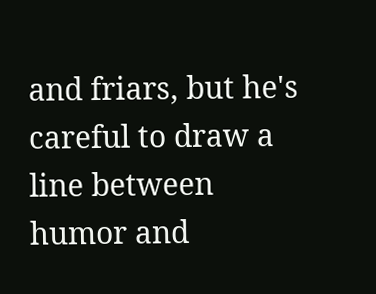and friars, but he's careful to draw a line between humor and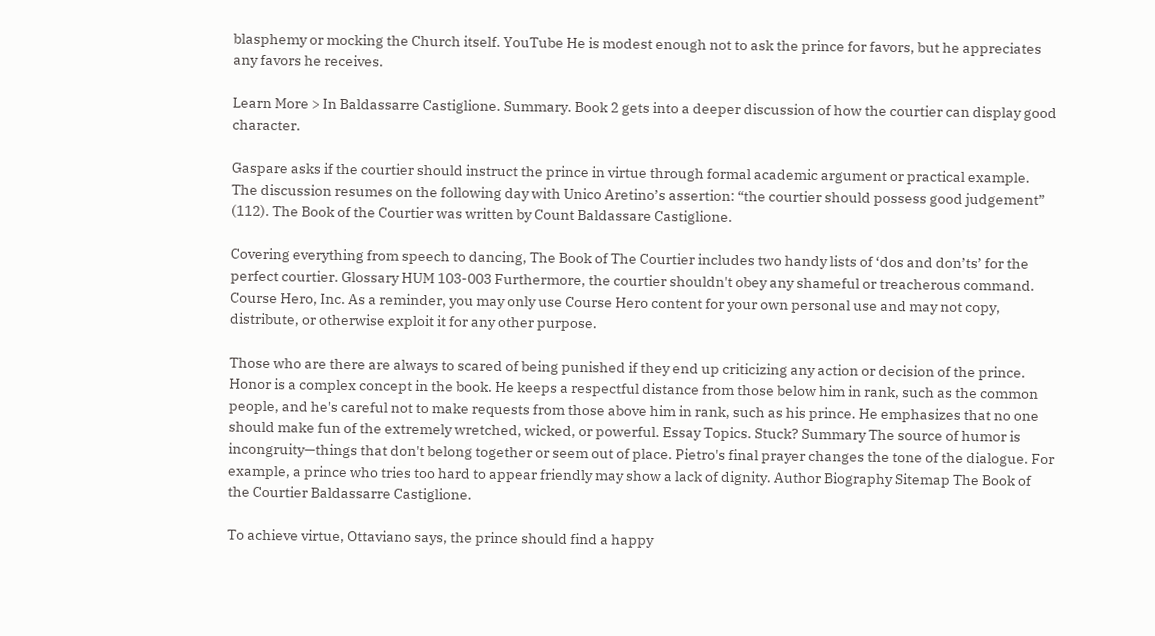blasphemy or mocking the Church itself. YouTube He is modest enough not to ask the prince for favors, but he appreciates any favors he receives.

Learn More > In Baldassarre Castiglione. Summary. Book 2 gets into a deeper discussion of how the courtier can display good character.

Gaspare asks if the courtier should instruct the prince in virtue through formal academic argument or practical example. The discussion resumes on the following day with Unico Aretino’s assertion: “the courtier should possess good judgement” (112). The Book of the Courtier was written by Count Baldassare Castiglione.

Covering everything from speech to dancing, The Book of The Courtier includes two handy lists of ‘dos and don’ts’ for the perfect courtier. Glossary HUM 103-003 Furthermore, the courtier shouldn't obey any shameful or treacherous command. Course Hero, Inc. As a reminder, you may only use Course Hero content for your own personal use and may not copy, distribute, or otherwise exploit it for any other purpose.

Those who are there are always to scared of being punished if they end up criticizing any action or decision of the prince. Honor is a complex concept in the book. He keeps a respectful distance from those below him in rank, such as the common people, and he's careful not to make requests from those above him in rank, such as his prince. He emphasizes that no one should make fun of the extremely wretched, wicked, or powerful. Essay Topics. Stuck? Summary The source of humor is incongruity—things that don't belong together or seem out of place. Pietro's final prayer changes the tone of the dialogue. For example, a prince who tries too hard to appear friendly may show a lack of dignity. Author Biography Sitemap The Book of the Courtier Baldassarre Castiglione.

To achieve virtue, Ottaviano says, the prince should find a happy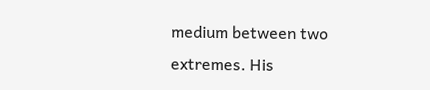medium between two extremes. His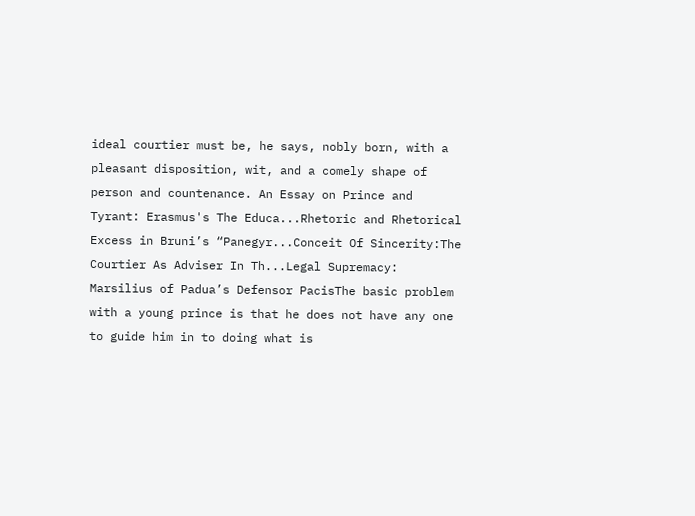ideal courtier must be, he says, nobly born, with a pleasant disposition, wit, and a comely shape of person and countenance. An Essay on Prince and Tyrant: Erasmus's The Educa...Rhetoric and Rhetorical Excess in Bruni’s “Panegyr...Conceit Of Sincerity:The Courtier As Adviser In Th...Legal Supremacy: Marsilius of Padua’s Defensor PacisThe basic problem with a young prince is that he does not have any one to guide him in to doing what is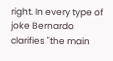right. In every type of joke Bernardo clarifies "the main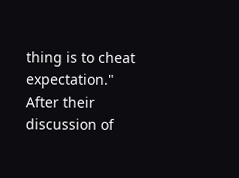thing is to cheat expectation." After their discussion of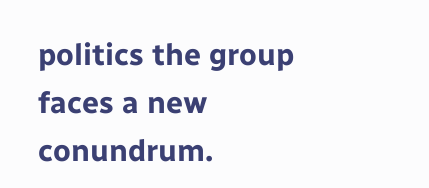politics the group faces a new conundrum.